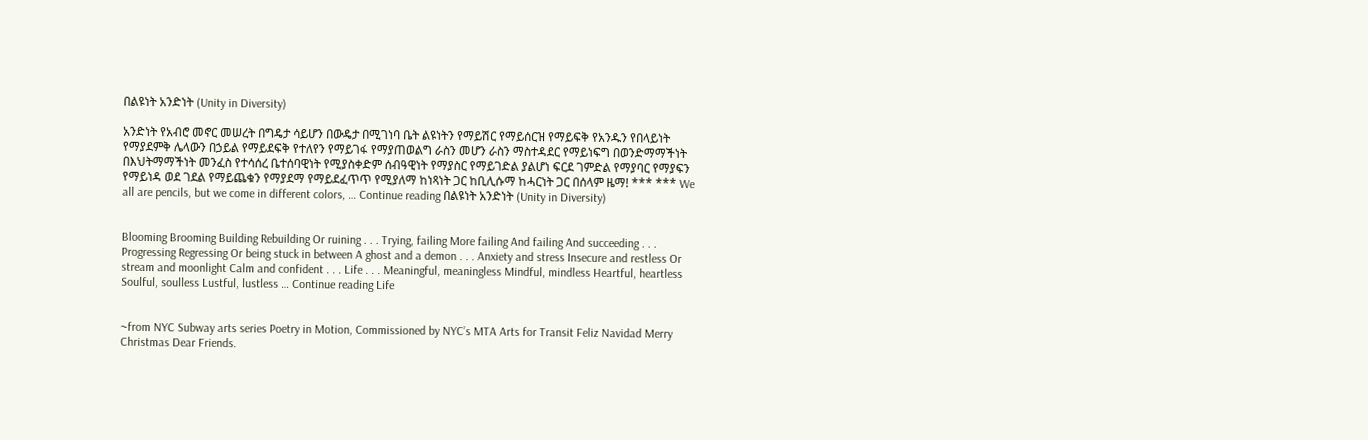በልዩነት አንድነት (Unity in Diversity)

አንድነት የአብሮ መኖር መሠረት በግዴታ ሳይሆን በውዴታ በሚገነባ ቤት ልዩነትን የማይሽር የማይሰርዝ የማይፍቅ የአንዱን የበላይነት የማያደምቅ ሌላውን በኃይል የማይደፍቅ የተለየን የማይገፋ የማያጠወልግ ራስን መሆን ራስን ማስተዳደር የማይነፍግ በወንድማማችነት በእህትማማችነት መንፈስ የተሳሰረ ቤተሰባዊነት የሚያስቀድም ሰብዓዊነት የማያስር የማይገድል ያልሆነ ፍርደ ገምድል የማያባር የማያፍን የማይነዳ ወደ ገደል የማይጨቁን የማያደማ የማይደፈጥጥ የሚያለማ ከነጻነት ጋር ከቢሊሱማ ከሓርነት ጋር በሰላም ዜማ! *** *** We all are pencils, but we come in different colors, … Continue reading በልዩነት አንድነት (Unity in Diversity)


Blooming Brooming Building Rebuilding Or ruining . . . Trying, failing More failing And failing And succeeding . . . Progressing Regressing Or being stuck in between A ghost and a demon . . . Anxiety and stress Insecure and restless Or stream and moonlight Calm and confident . . . Life . . . Meaningful, meaningless Mindful, mindless Heartful, heartless Soulful, soulless Lustful, lustless … Continue reading Life


~from NYC Subway arts series Poetry in Motion, Commissioned by NYC’s MTA Arts for Transit Feliz Navidad Merry Christmas Dear Friends.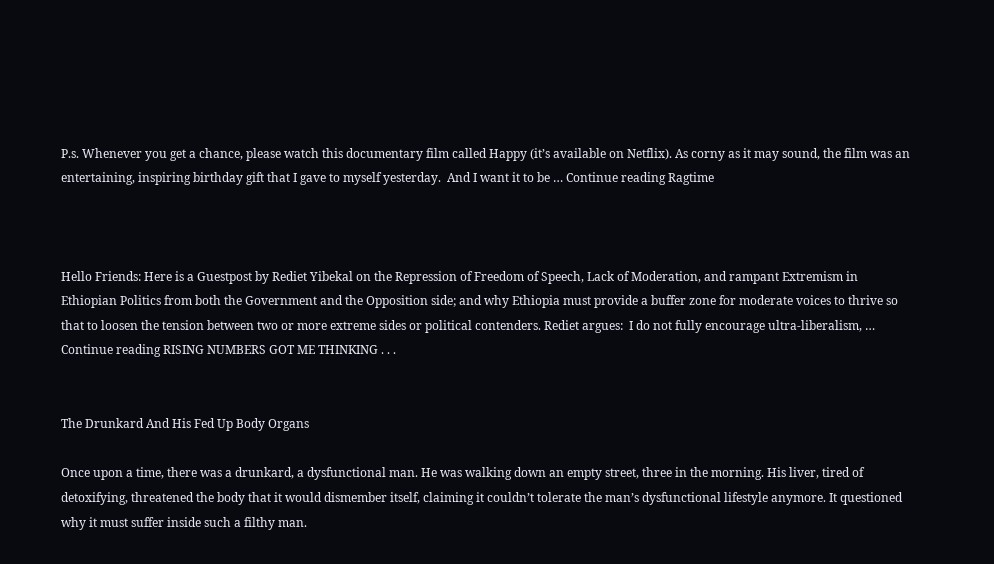P.s. Whenever you get a chance, please watch this documentary film called Happy (it’s available on Netflix). As corny as it may sound, the film was an entertaining, inspiring birthday gift that I gave to myself yesterday.  And I want it to be … Continue reading Ragtime



Hello Friends: Here is a Guestpost by Rediet Yibekal on the Repression of Freedom of Speech, Lack of Moderation, and rampant Extremism in Ethiopian Politics from both the Government and the Opposition side; and why Ethiopia must provide a buffer zone for moderate voices to thrive so that to loosen the tension between two or more extreme sides or political contenders. Rediet argues:  I do not fully encourage ultra-liberalism, … Continue reading RISING NUMBERS GOT ME THINKING . . .


The Drunkard And His Fed Up Body Organs

Once upon a time, there was a drunkard, a dysfunctional man. He was walking down an empty street, three in the morning. His liver, tired of detoxifying, threatened the body that it would dismember itself, claiming it couldn’t tolerate the man’s dysfunctional lifestyle anymore. It questioned why it must suffer inside such a filthy man.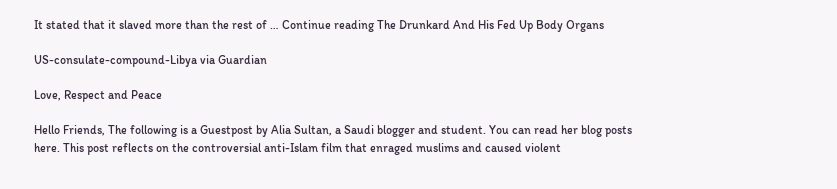It stated that it slaved more than the rest of … Continue reading The Drunkard And His Fed Up Body Organs

US-consulate-compound-Libya via Guardian

Love, Respect and Peace

Hello Friends, The following is a Guestpost by Alia Sultan, a Saudi blogger and student. You can read her blog posts here. This post reflects on the controversial anti-Islam film that enraged muslims and caused violent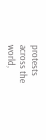protests across the world,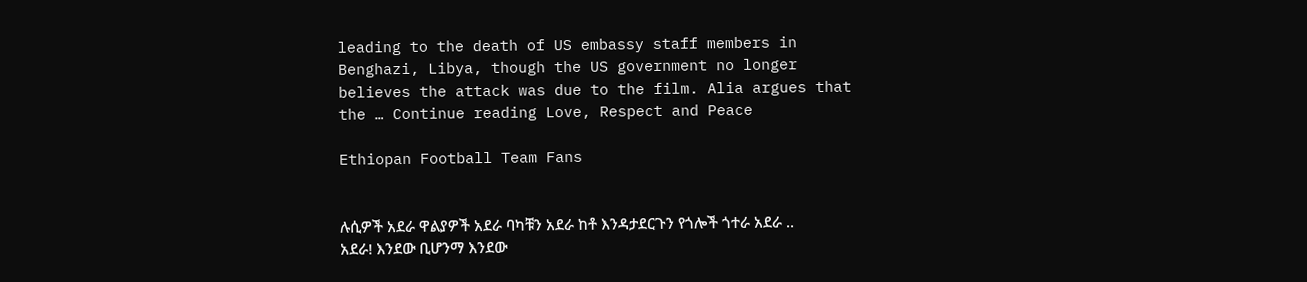leading to the death of US embassy staff members in Benghazi, Libya, though the US government no longer believes the attack was due to the film. Alia argues that the … Continue reading Love, Respect and Peace

Ethiopan Football Team Fans


ሉሲዎች አደራ ዋልያዎች አደራ ባካቹን አደራ ከቶ እንዳታደርጉን የጎሎች ጎተራ አደራ .. አደራ! እንደው ቢሆንማ እንደው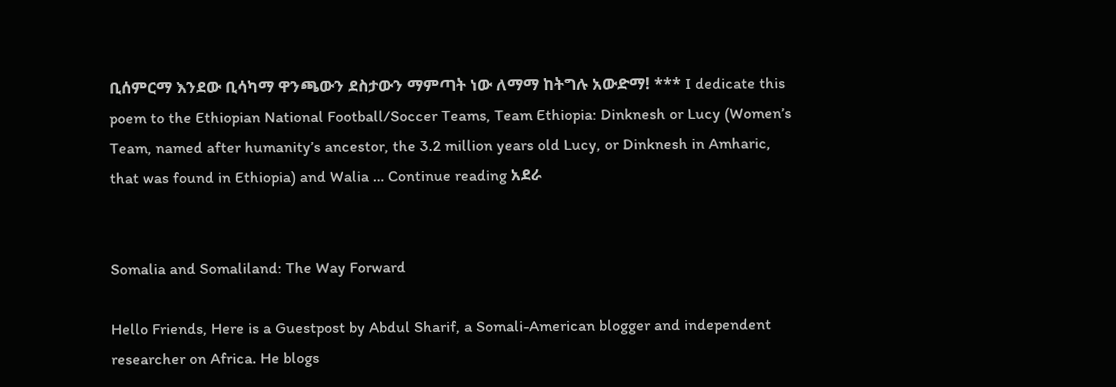ቢሰምርማ እንደው ቢሳካማ ዋንጫውን ደስታውን ማምጣት ነው ለማማ ከትግሉ አውድማ! *** I dedicate this poem to the Ethiopian National Football/Soccer Teams, Team Ethiopia: Dinknesh or Lucy (Women’s Team, named after humanity’s ancestor, the 3.2 million years old Lucy, or Dinknesh in Amharic, that was found in Ethiopia) and Walia … Continue reading አደራ


Somalia and Somaliland: The Way Forward

Hello Friends, Here is a Guestpost by Abdul Sharif, a Somali-American blogger and independent researcher on Africa. He blogs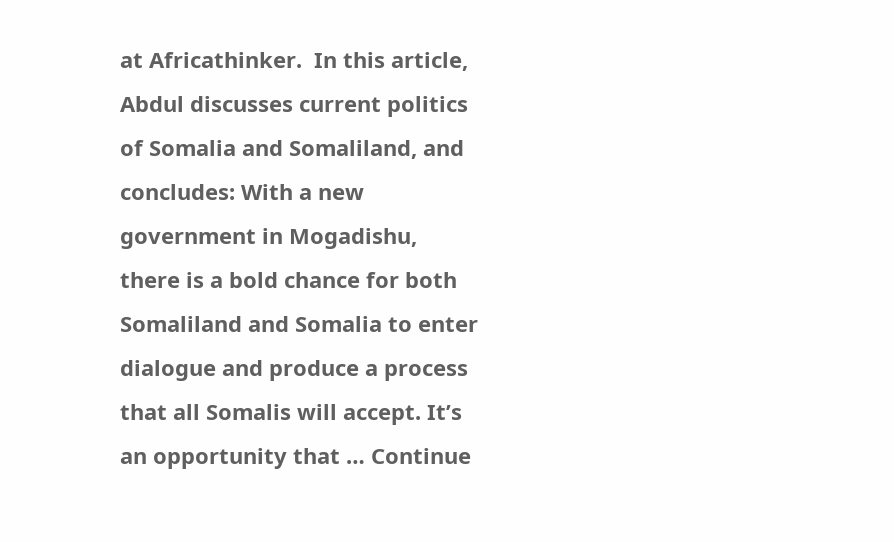at Africathinker.  In this article, Abdul discusses current politics of Somalia and Somaliland, and concludes: With a new government in Mogadishu, there is a bold chance for both Somaliland and Somalia to enter dialogue and produce a process that all Somalis will accept. It’s an opportunity that … Continue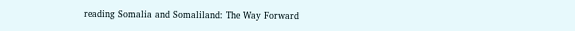reading Somalia and Somaliland: The Way Forward